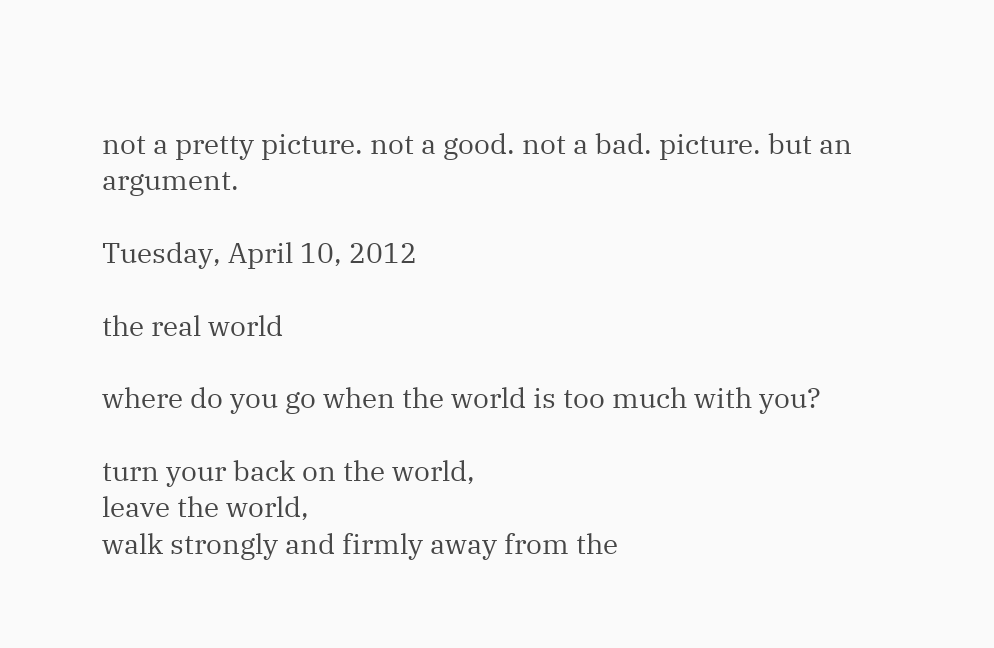not a pretty picture. not a good. not a bad. picture. but an argument.

Tuesday, April 10, 2012

the real world

where do you go when the world is too much with you?

turn your back on the world,
leave the world,
walk strongly and firmly away from the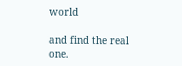world

and find the real one.